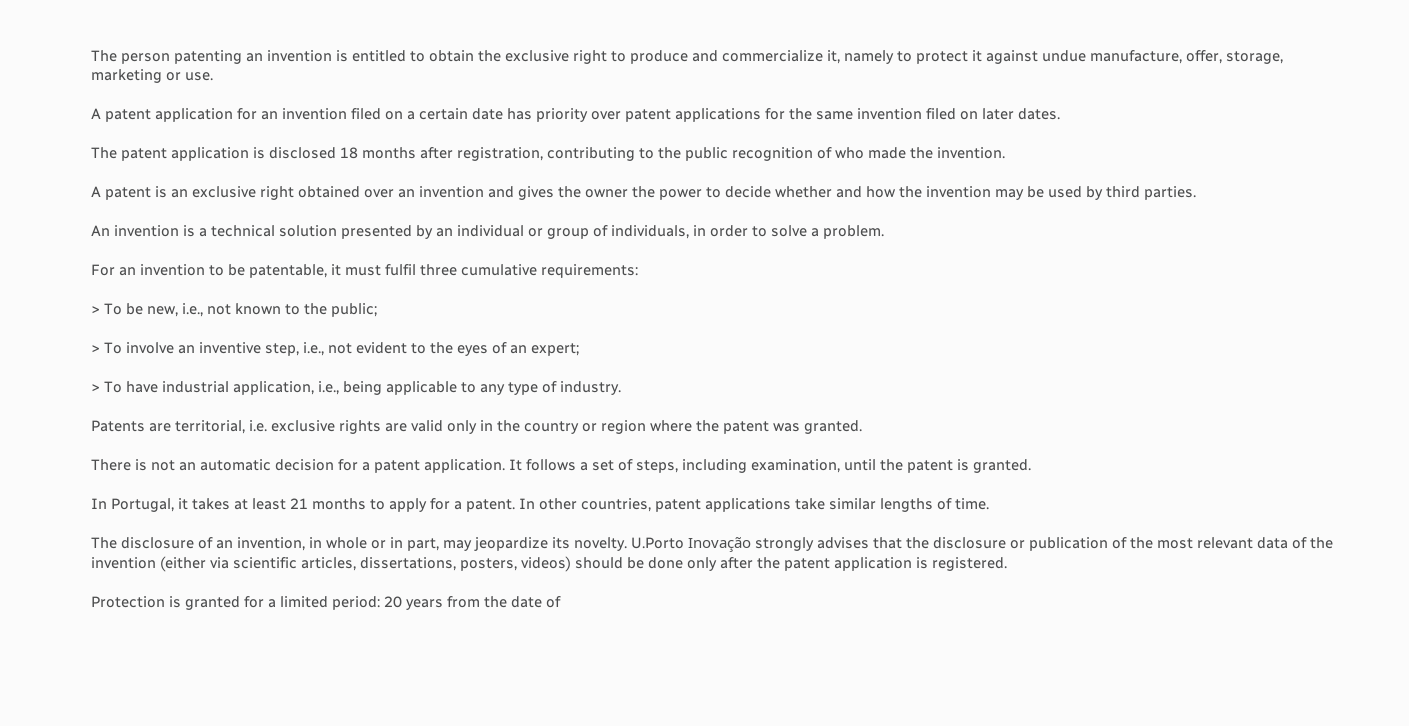The person patenting an invention is entitled to obtain the exclusive right to produce and commercialize it, namely to protect it against undue manufacture, offer, storage, marketing or use.

A patent application for an invention filed on a certain date has priority over patent applications for the same invention filed on later dates.

The patent application is disclosed 18 months after registration, contributing to the public recognition of who made the invention.

A patent is an exclusive right obtained over an invention and gives the owner the power to decide whether and how the invention may be used by third parties.

An invention is a technical solution presented by an individual or group of individuals, in order to solve a problem.

For an invention to be patentable, it must fulfil three cumulative requirements:

> To be new, i.e., not known to the public;

> To involve an inventive step, i.e., not evident to the eyes of an expert;

> To have industrial application, i.e., being applicable to any type of industry.

Patents are territorial, i.e. exclusive rights are valid only in the country or region where the patent was granted.

There is not an automatic decision for a patent application. It follows a set of steps, including examination, until the patent is granted.

In Portugal, it takes at least 21 months to apply for a patent. In other countries, patent applications take similar lengths of time.

The disclosure of an invention, in whole or in part, may jeopardize its novelty. U.Porto Inovação strongly advises that the disclosure or publication of the most relevant data of the invention (either via scientific articles, dissertations, posters, videos) should be done only after the patent application is registered.

Protection is granted for a limited period: 20 years from the date of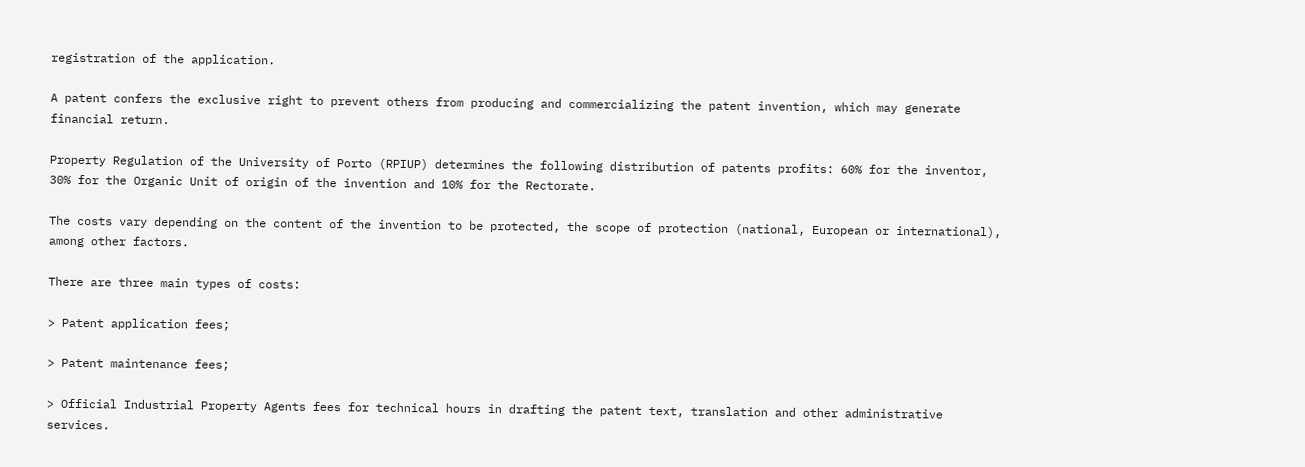registration of the application.

A patent confers the exclusive right to prevent others from producing and commercializing the patent invention, which may generate financial return.

Property Regulation of the University of Porto (RPIUP) determines the following distribution of patents profits: 60% for the inventor, 30% for the Organic Unit of origin of the invention and 10% for the Rectorate.

The costs vary depending on the content of the invention to be protected, the scope of protection (national, European or international), among other factors.

There are three main types of costs:

> Patent application fees;

> Patent maintenance fees;

> Official Industrial Property Agents fees for technical hours in drafting the patent text, translation and other administrative services.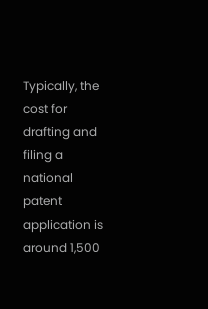Typically, the cost for drafting and filing a national patent application is around 1,500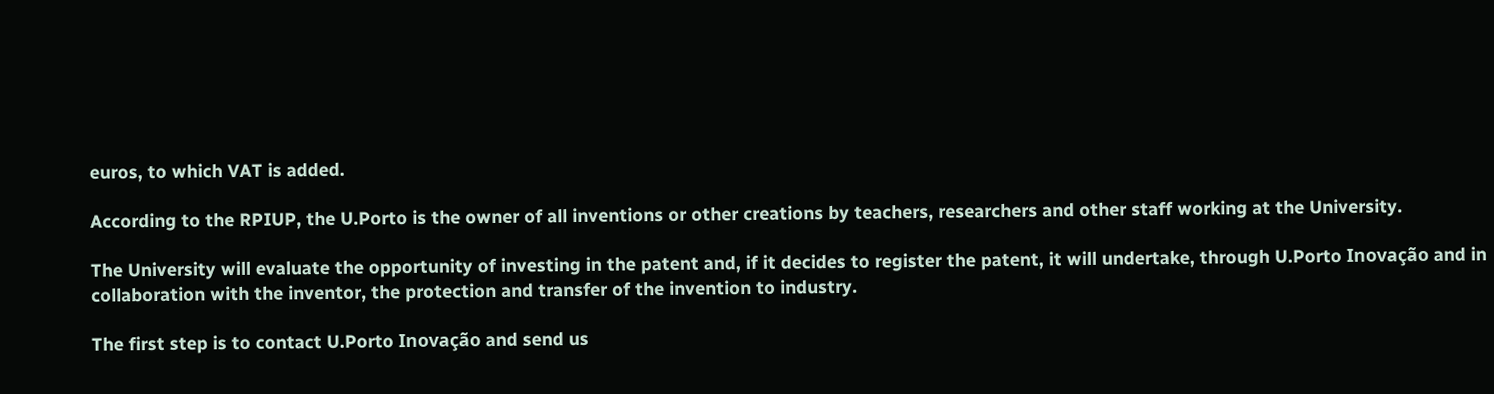euros, to which VAT is added.

According to the RPIUP, the U.Porto is the owner of all inventions or other creations by teachers, researchers and other staff working at the University.

The University will evaluate the opportunity of investing in the patent and, if it decides to register the patent, it will undertake, through U.Porto Inovação and in collaboration with the inventor, the protection and transfer of the invention to industry.

The first step is to contact U.Porto Inovação and send us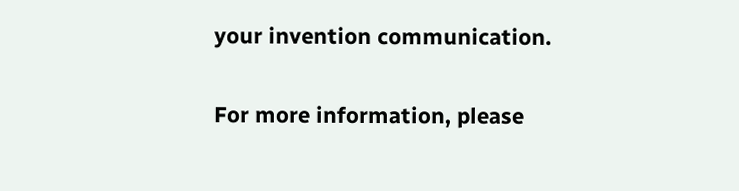your invention communication.

For more information, please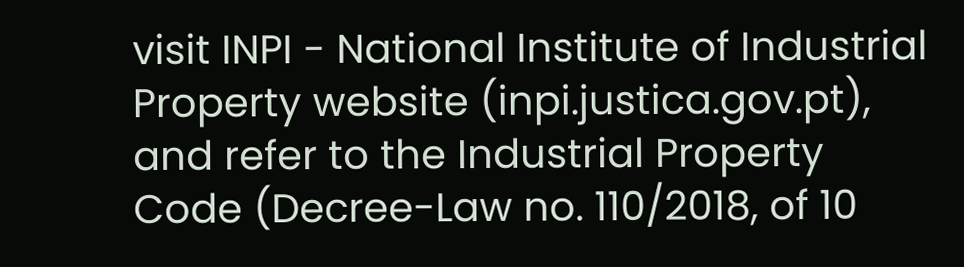visit INPI - National Institute of Industrial Property website (inpi.justica.gov.pt), and refer to the Industrial Property Code (Decree-Law no. 110/2018, of 10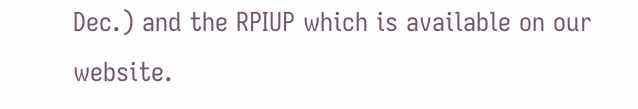Dec.) and the RPIUP which is available on our website.